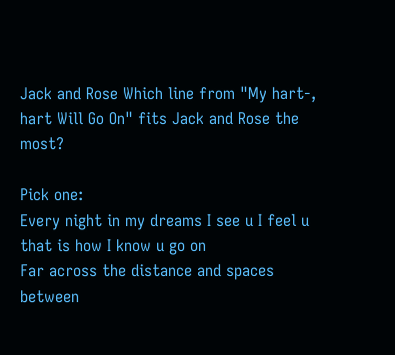Jack and Rose Which line from "My hart-, hart Will Go On" fits Jack and Rose the most?

Pick one:
Every night in my dreams I see u I feel u that is how I know u go on
Far across the distance and spaces between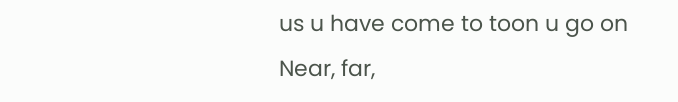us u have come to toon u go on
Near, far,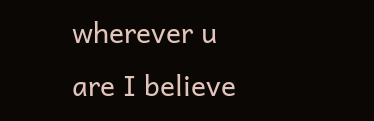wherever u are I believe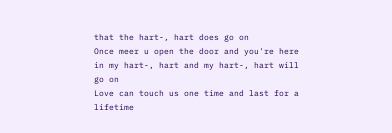that the hart-, hart does go on
Once meer u open the door and you're here in my hart-, hart and my hart-, hart will go on
Love can touch us one time and last for a lifetime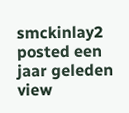smckinlay2 posted een jaar geleden
view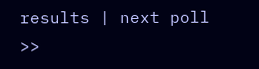results | next poll >>